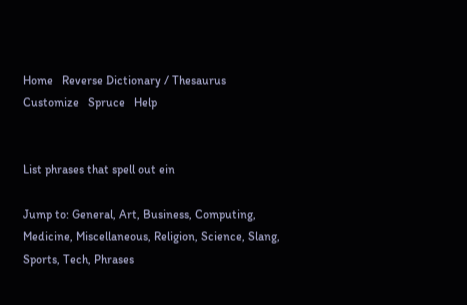Home   Reverse Dictionary / Thesaurus  Customize   Spruce   Help


List phrases that spell out ein

Jump to: General, Art, Business, Computing, Medicine, Miscellaneous, Religion, Science, Slang, Sports, Tech, Phrases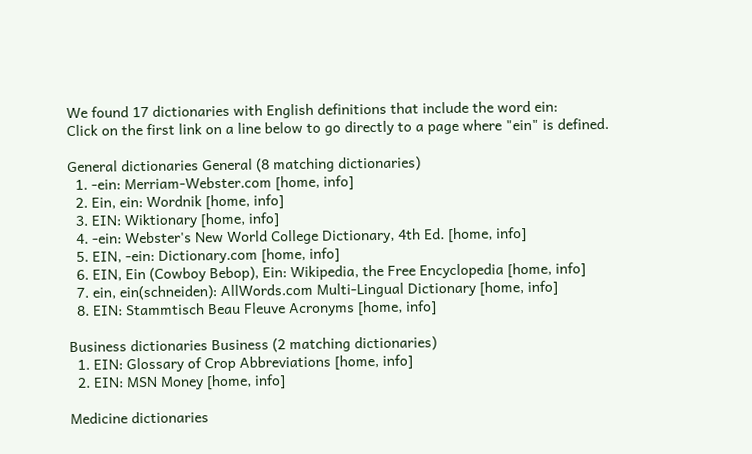We found 17 dictionaries with English definitions that include the word ein:
Click on the first link on a line below to go directly to a page where "ein" is defined.

General dictionaries General (8 matching dictionaries)
  1. -ein: Merriam-Webster.com [home, info]
  2. Ein, ein: Wordnik [home, info]
  3. EIN: Wiktionary [home, info]
  4. -ein: Webster's New World College Dictionary, 4th Ed. [home, info]
  5. EIN, -ein: Dictionary.com [home, info]
  6. EIN, Ein (Cowboy Bebop), Ein: Wikipedia, the Free Encyclopedia [home, info]
  7. ein, ein(schneiden): AllWords.com Multi-Lingual Dictionary [home, info]
  8. EIN: Stammtisch Beau Fleuve Acronyms [home, info]

Business dictionaries Business (2 matching dictionaries)
  1. EIN: Glossary of Crop Abbreviations [home, info]
  2. EIN: MSN Money [home, info]

Medicine dictionaries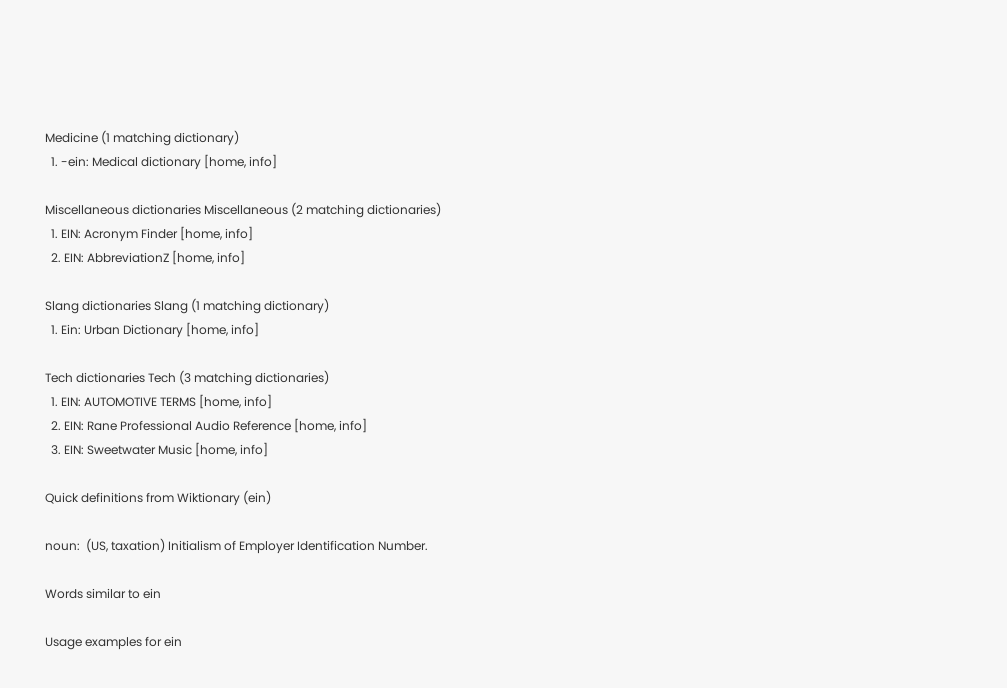Medicine (1 matching dictionary)
  1. -ein: Medical dictionary [home, info]

Miscellaneous dictionaries Miscellaneous (2 matching dictionaries)
  1. EIN: Acronym Finder [home, info]
  2. EIN: AbbreviationZ [home, info]

Slang dictionaries Slang (1 matching dictionary)
  1. Ein: Urban Dictionary [home, info]

Tech dictionaries Tech (3 matching dictionaries)
  1. EIN: AUTOMOTIVE TERMS [home, info]
  2. EIN: Rane Professional Audio Reference [home, info]
  3. EIN: Sweetwater Music [home, info]

Quick definitions from Wiktionary (ein)

noun:  (US, taxation) Initialism of Employer Identification Number.

Words similar to ein

Usage examples for ein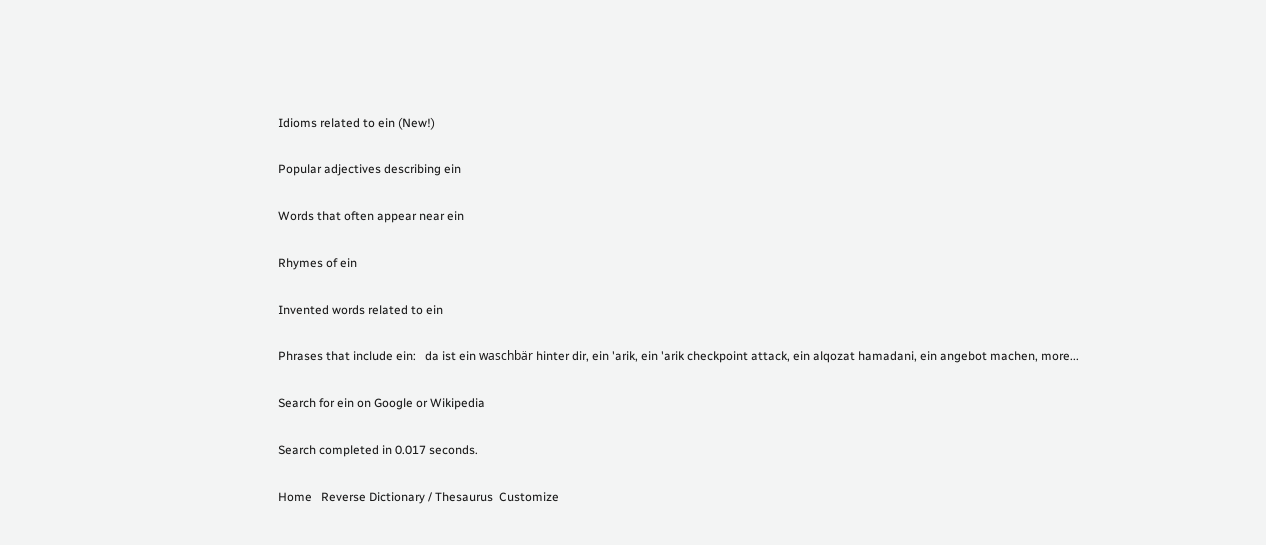Idioms related to ein (New!)

Popular adjectives describing ein

Words that often appear near ein

Rhymes of ein

Invented words related to ein

Phrases that include ein:   da ist ein waschbär hinter dir, ein 'arik, ein 'arik checkpoint attack, ein alqozat hamadani, ein angebot machen, more...

Search for ein on Google or Wikipedia

Search completed in 0.017 seconds.

Home   Reverse Dictionary / Thesaurus  Customize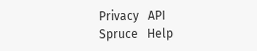Privacy   API   Spruce   Help